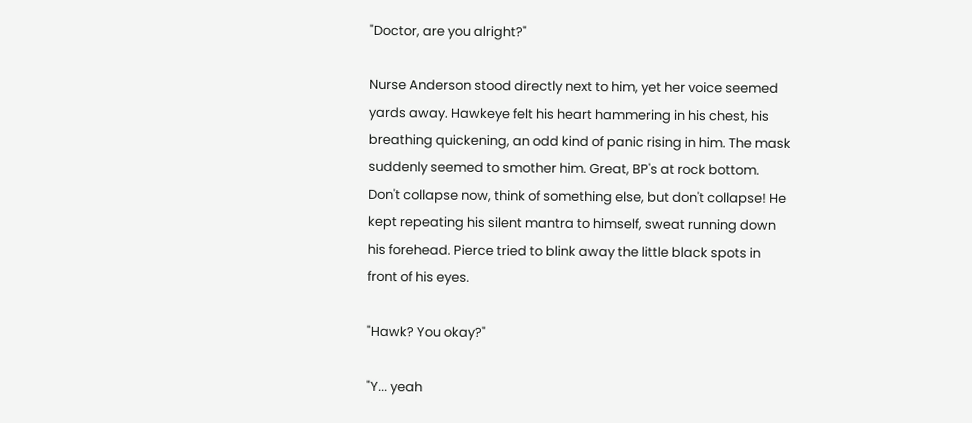"Doctor, are you alright?"

Nurse Anderson stood directly next to him, yet her voice seemed yards away. Hawkeye felt his heart hammering in his chest, his breathing quickening, an odd kind of panic rising in him. The mask suddenly seemed to smother him. Great, BP's at rock bottom. Don't collapse now, think of something else, but don't collapse! He kept repeating his silent mantra to himself, sweat running down his forehead. Pierce tried to blink away the little black spots in front of his eyes.

"Hawk? You okay?"

"Y... yeah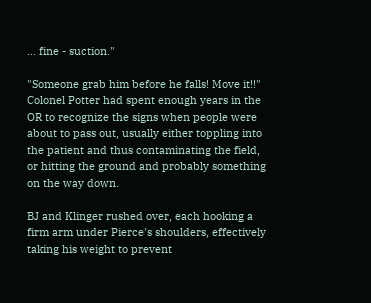... fine - suction."

"Someone grab him before he falls! Move it!!" Colonel Potter had spent enough years in the OR to recognize the signs when people were about to pass out, usually either toppling into the patient and thus contaminating the field, or hitting the ground and probably something on the way down.

BJ and Klinger rushed over, each hooking a firm arm under Pierce's shoulders, effectively taking his weight to prevent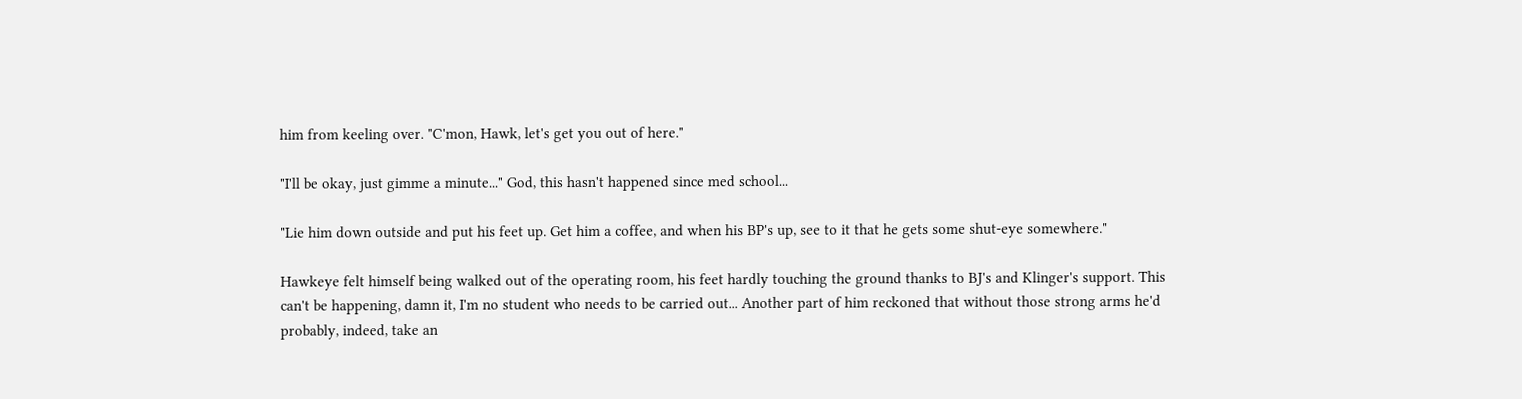him from keeling over. "C'mon, Hawk, let's get you out of here."

"I'll be okay, just gimme a minute..." God, this hasn't happened since med school...

"Lie him down outside and put his feet up. Get him a coffee, and when his BP's up, see to it that he gets some shut-eye somewhere."

Hawkeye felt himself being walked out of the operating room, his feet hardly touching the ground thanks to BJ's and Klinger's support. This can't be happening, damn it, I'm no student who needs to be carried out... Another part of him reckoned that without those strong arms he'd probably, indeed, take an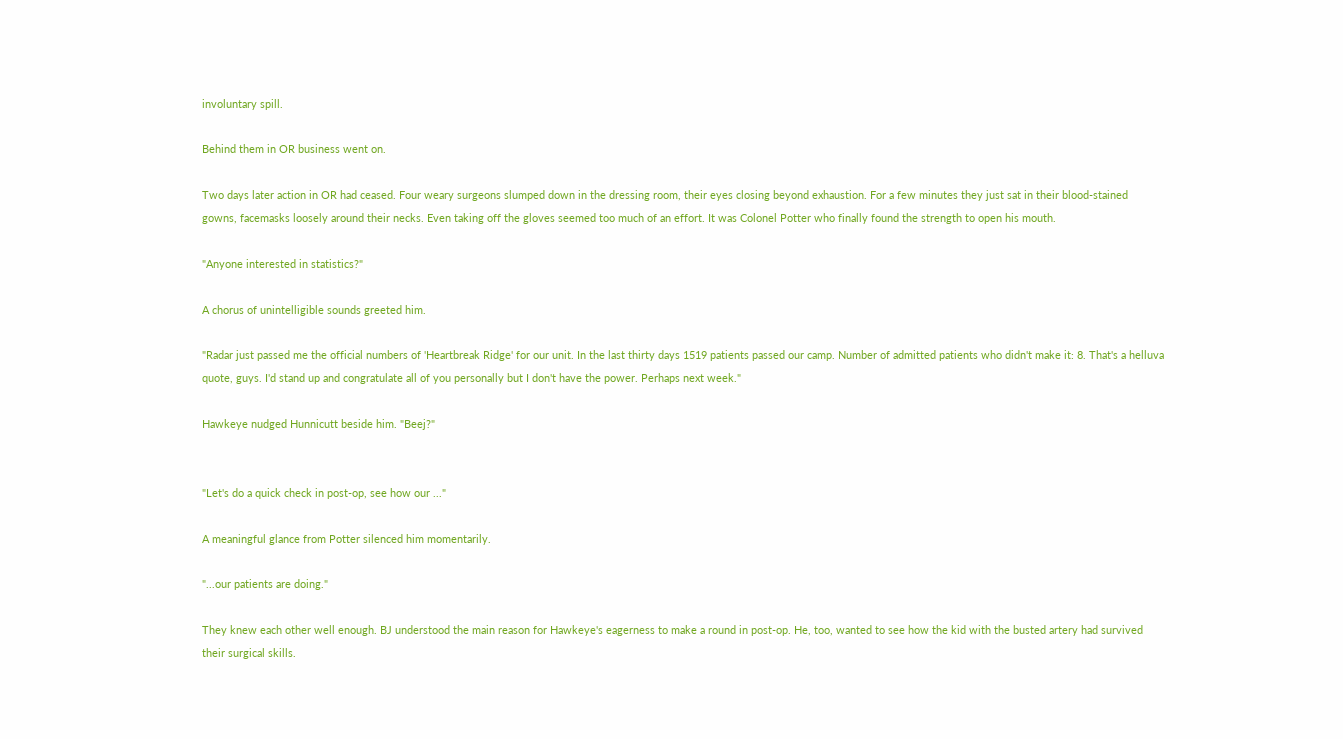involuntary spill.

Behind them in OR business went on.

Two days later action in OR had ceased. Four weary surgeons slumped down in the dressing room, their eyes closing beyond exhaustion. For a few minutes they just sat in their blood-stained gowns, facemasks loosely around their necks. Even taking off the gloves seemed too much of an effort. It was Colonel Potter who finally found the strength to open his mouth.

"Anyone interested in statistics?"

A chorus of unintelligible sounds greeted him.

"Radar just passed me the official numbers of 'Heartbreak Ridge' for our unit. In the last thirty days 1519 patients passed our camp. Number of admitted patients who didn't make it: 8. That's a helluva quote, guys. I'd stand up and congratulate all of you personally but I don't have the power. Perhaps next week."

Hawkeye nudged Hunnicutt beside him. "Beej?"


"Let's do a quick check in post-op, see how our ..."

A meaningful glance from Potter silenced him momentarily.

"...our patients are doing."

They knew each other well enough. BJ understood the main reason for Hawkeye's eagerness to make a round in post-op. He, too, wanted to see how the kid with the busted artery had survived their surgical skills.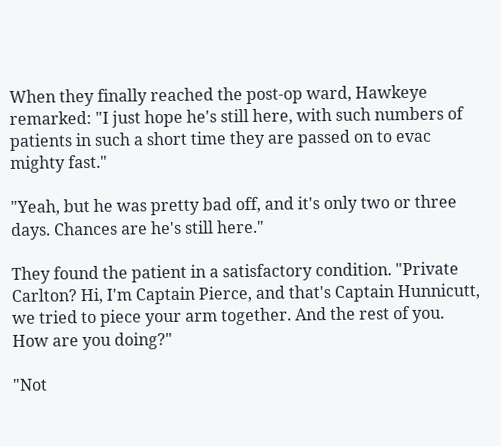When they finally reached the post-op ward, Hawkeye remarked: "I just hope he's still here, with such numbers of patients in such a short time they are passed on to evac mighty fast."

"Yeah, but he was pretty bad off, and it's only two or three days. Chances are he's still here."

They found the patient in a satisfactory condition. "Private Carlton? Hi, I'm Captain Pierce, and that's Captain Hunnicutt, we tried to piece your arm together. And the rest of you. How are you doing?"

"Not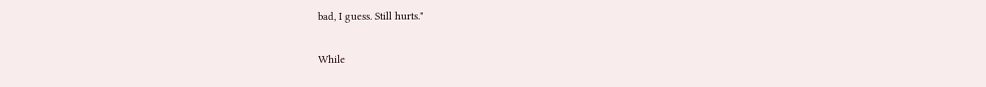bad, I guess. Still hurts."

While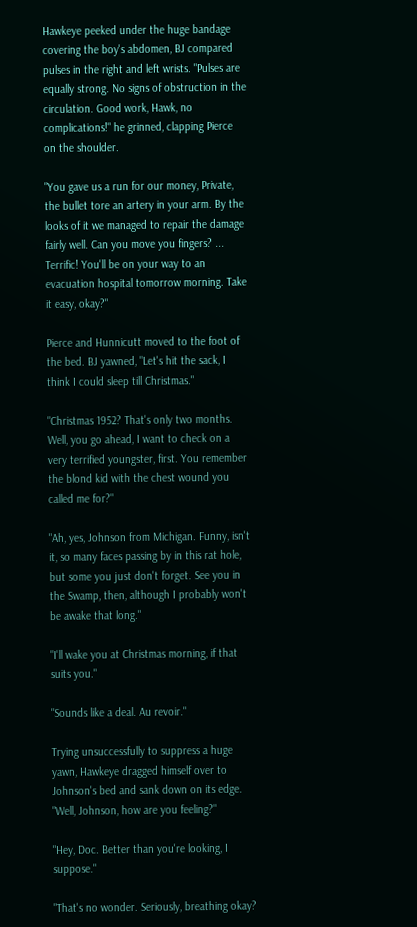Hawkeye peeked under the huge bandage covering the boy's abdomen, BJ compared pulses in the right and left wrists. "Pulses are equally strong. No signs of obstruction in the circulation. Good work, Hawk, no complications!" he grinned, clapping Pierce on the shoulder.

"You gave us a run for our money, Private, the bullet tore an artery in your arm. By the looks of it we managed to repair the damage fairly well. Can you move you fingers? ... Terrific! You'll be on your way to an evacuation hospital tomorrow morning. Take it easy, okay?"

Pierce and Hunnicutt moved to the foot of the bed. BJ yawned, "Let's hit the sack, I think I could sleep till Christmas."

"Christmas 1952? That's only two months. Well, you go ahead, I want to check on a very terrified youngster, first. You remember the blond kid with the chest wound you called me for?"

"Ah, yes, Johnson from Michigan. Funny, isn't it, so many faces passing by in this rat hole, but some you just don't forget. See you in the Swamp, then, although I probably won't be awake that long."

"I'll wake you at Christmas morning, if that suits you."

"Sounds like a deal. Au revoir."

Trying unsuccessfully to suppress a huge yawn, Hawkeye dragged himself over to Johnson's bed and sank down on its edge. "Well, Johnson, how are you feeling?"

"Hey, Doc. Better than you're looking, I suppose."

"That's no wonder. Seriously, breathing okay?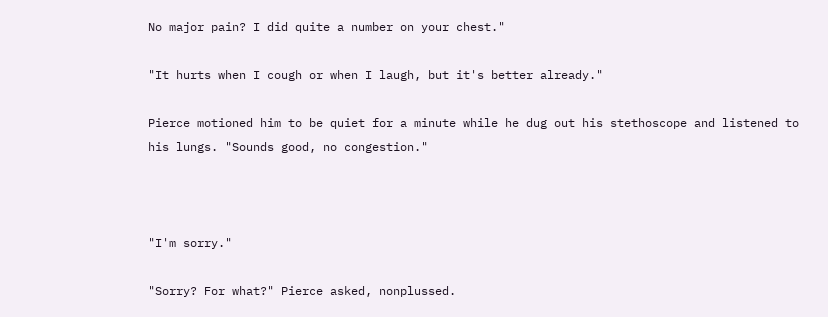No major pain? I did quite a number on your chest."

"It hurts when I cough or when I laugh, but it's better already."

Pierce motioned him to be quiet for a minute while he dug out his stethoscope and listened to his lungs. "Sounds good, no congestion."



"I'm sorry."

"Sorry? For what?" Pierce asked, nonplussed.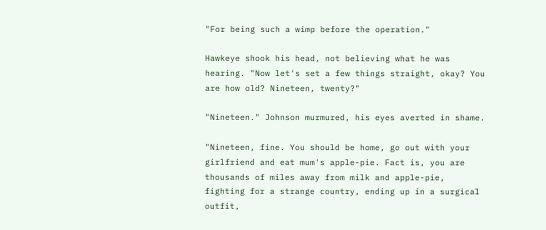"For being such a wimp before the operation."

Hawkeye shook his head, not believing what he was hearing. "Now let's set a few things straight, okay? You are how old? Nineteen, twenty?"

"Nineteen." Johnson murmured, his eyes averted in shame.

"Nineteen, fine. You should be home, go out with your girlfriend and eat mum's apple-pie. Fact is, you are thousands of miles away from milk and apple-pie, fighting for a strange country, ending up in a surgical outfit,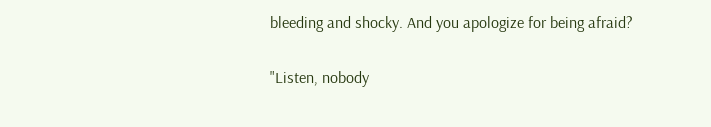bleeding and shocky. And you apologize for being afraid?

"Listen, nobody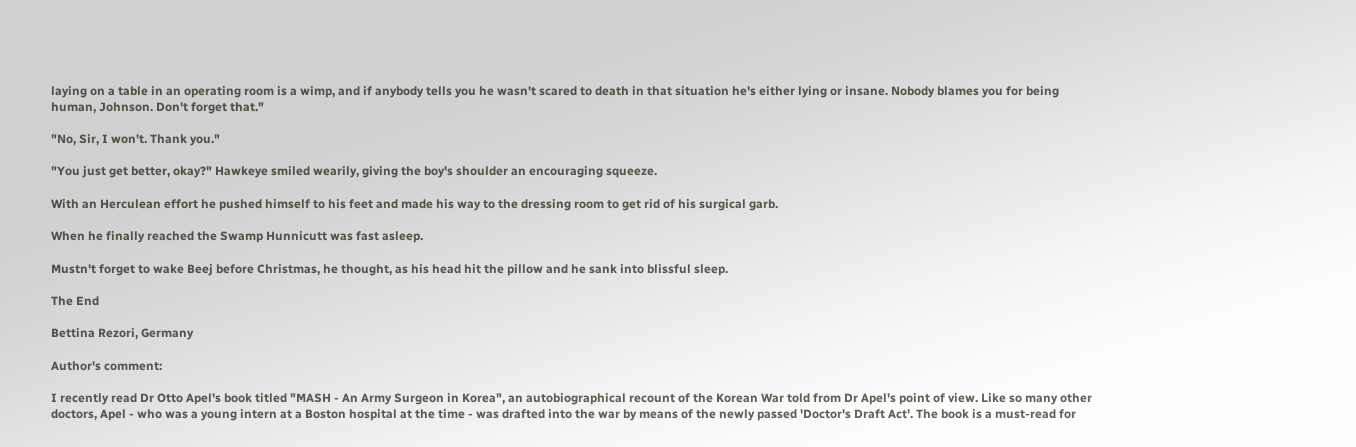laying on a table in an operating room is a wimp, and if anybody tells you he wasn't scared to death in that situation he's either lying or insane. Nobody blames you for being human, Johnson. Don't forget that."

"No, Sir, I won't. Thank you."

"You just get better, okay?" Hawkeye smiled wearily, giving the boy's shoulder an encouraging squeeze.

With an Herculean effort he pushed himself to his feet and made his way to the dressing room to get rid of his surgical garb.

When he finally reached the Swamp Hunnicutt was fast asleep.

Mustn't forget to wake Beej before Christmas, he thought, as his head hit the pillow and he sank into blissful sleep.

The End

Bettina Rezori, Germany

Author's comment:

I recently read Dr Otto Apel's book titled "MASH - An Army Surgeon in Korea", an autobiographical recount of the Korean War told from Dr Apel's point of view. Like so many other doctors, Apel - who was a young intern at a Boston hospital at the time - was drafted into the war by means of the newly passed 'Doctor's Draft Act'. The book is a must-read for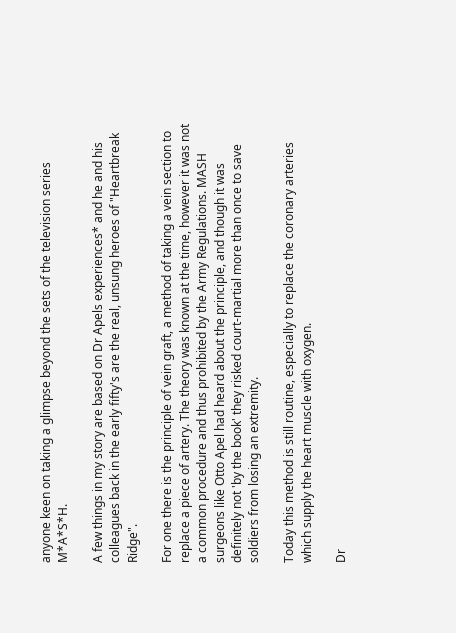anyone keen on taking a glimpse beyond the sets of the television series M*A*S*H.

A few things in my story are based on Dr Apels experiences* and he and his colleagues back in the early fifty's are the real, unsung heroes of "Heartbreak Ridge".

For one there is the principle of vein graft, a method of taking a vein section to replace a piece of artery. The theory was known at the time, however it was not a common procedure and thus prohibited by the Army Regulations. MASH surgeons like Otto Apel had heard about the principle, and though it was definitely not 'by the book' they risked court-martial more than once to save soldiers from losing an extremity.

Today this method is still routine, especially to replace the coronary arteries which supply the heart muscle with oxygen.

Dr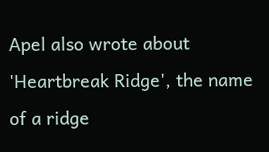Apel also wrote about 'Heartbreak Ridge', the name of a ridge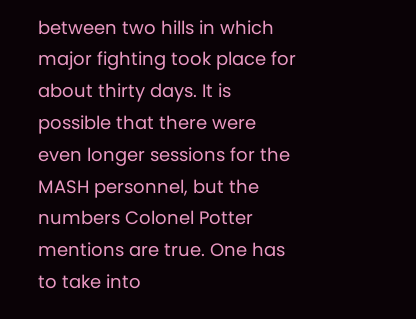between two hills in which major fighting took place for about thirty days. It is possible that there were even longer sessions for the MASH personnel, but the numbers Colonel Potter mentions are true. One has to take into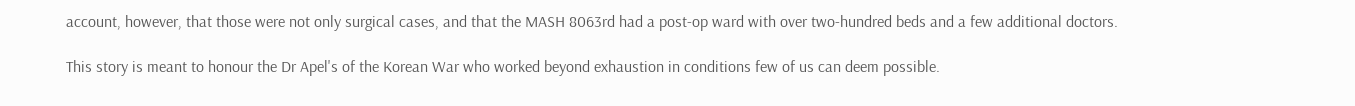account, however, that those were not only surgical cases, and that the MASH 8063rd had a post-op ward with over two-hundred beds and a few additional doctors.

This story is meant to honour the Dr Apel's of the Korean War who worked beyond exhaustion in conditions few of us can deem possible.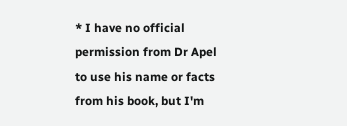* I have no official permission from Dr Apel to use his name or facts from his book, but I'm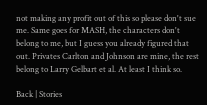not making any profit out of this so please don't sue me. Same goes for MASH, the characters don't belong to me, but I guess you already figured that out. Privates Carlton and Johnson are mine, the rest belong to Larry Gelbart et al. At least I think so.

Back | Stories